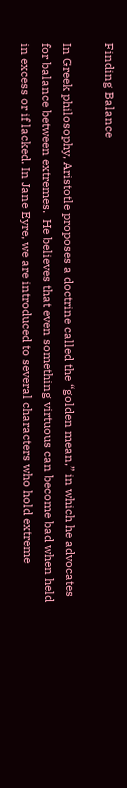Finding Balance

In Greek philosophy, Aristotle proposes a doctrine called the “golden mean,” in which he advocates for balance between extremes.  He believes that even something virtuous can become bad when held in excess or if lacked. In Jane Eyre, we are introduced to several characters who hold extreme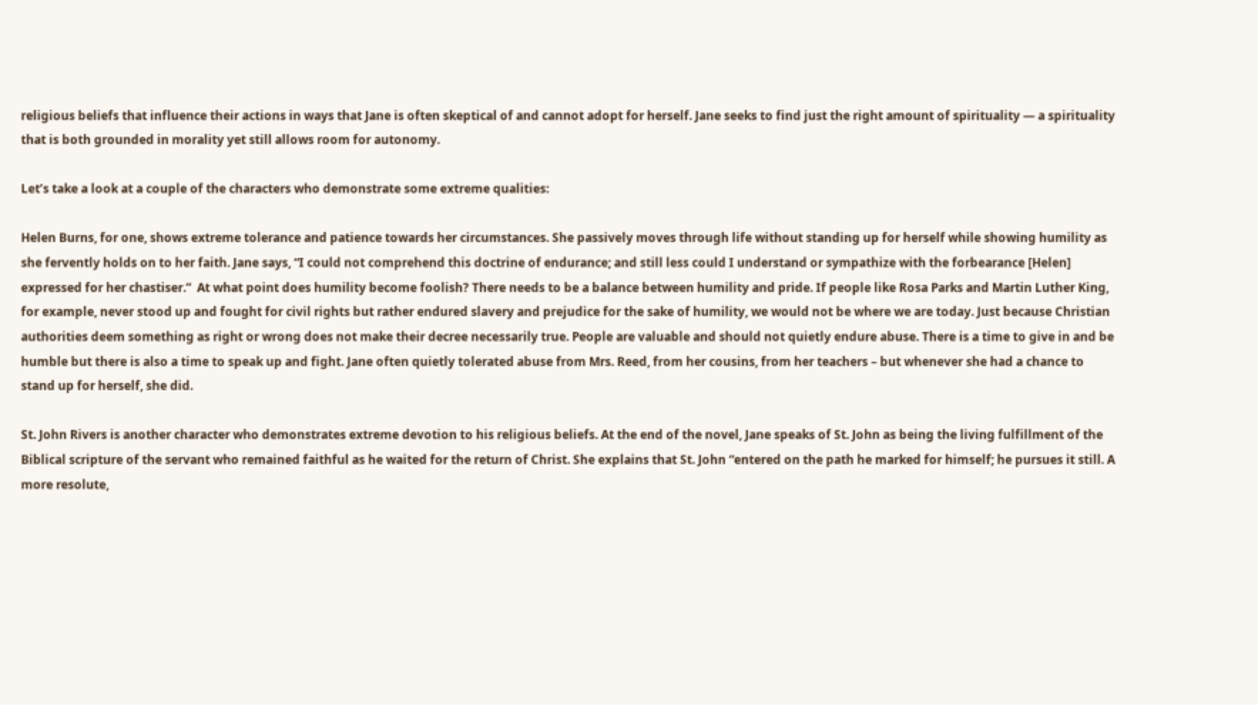religious beliefs that influence their actions in ways that Jane is often skeptical of and cannot adopt for herself. Jane seeks to find just the right amount of spirituality — a spirituality that is both grounded in morality yet still allows room for autonomy.

Let’s take a look at a couple of the characters who demonstrate some extreme qualities:

Helen Burns, for one, shows extreme tolerance and patience towards her circumstances. She passively moves through life without standing up for herself while showing humility as she fervently holds on to her faith. Jane says, “I could not comprehend this doctrine of endurance; and still less could I understand or sympathize with the forbearance [Helen] expressed for her chastiser.”  At what point does humility become foolish? There needs to be a balance between humility and pride. If people like Rosa Parks and Martin Luther King, for example, never stood up and fought for civil rights but rather endured slavery and prejudice for the sake of humility, we would not be where we are today. Just because Christian authorities deem something as right or wrong does not make their decree necessarily true. People are valuable and should not quietly endure abuse. There is a time to give in and be humble but there is also a time to speak up and fight. Jane often quietly tolerated abuse from Mrs. Reed, from her cousins, from her teachers – but whenever she had a chance to stand up for herself, she did.

St. John Rivers is another character who demonstrates extreme devotion to his religious beliefs. At the end of the novel, Jane speaks of St. John as being the living fulfillment of the Biblical scripture of the servant who remained faithful as he waited for the return of Christ. She explains that St. John “entered on the path he marked for himself; he pursues it still. A more resolute,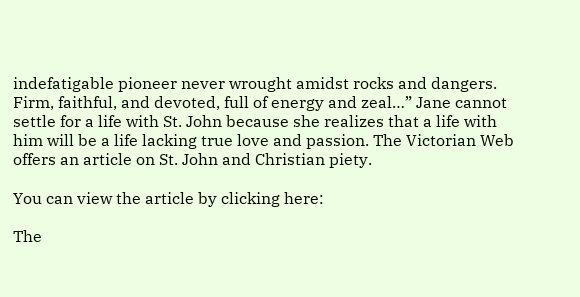indefatigable pioneer never wrought amidst rocks and dangers. Firm, faithful, and devoted, full of energy and zeal…” Jane cannot settle for a life with St. John because she realizes that a life with him will be a life lacking true love and passion. The Victorian Web offers an article on St. John and Christian piety.

You can view the article by clicking here:

The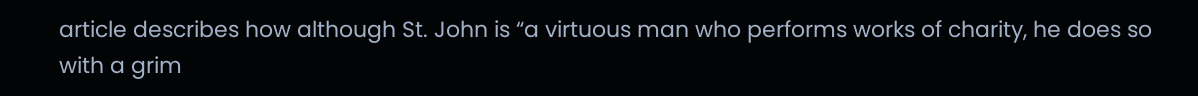article describes how although St. John is “a virtuous man who performs works of charity, he does so with a grim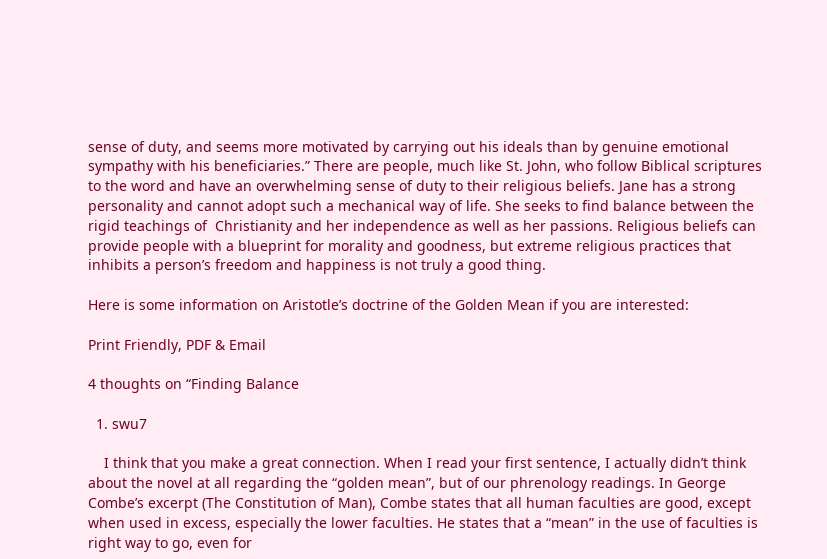sense of duty, and seems more motivated by carrying out his ideals than by genuine emotional sympathy with his beneficiaries.” There are people, much like St. John, who follow Biblical scriptures to the word and have an overwhelming sense of duty to their religious beliefs. Jane has a strong personality and cannot adopt such a mechanical way of life. She seeks to find balance between the rigid teachings of  Christianity and her independence as well as her passions. Religious beliefs can provide people with a blueprint for morality and goodness, but extreme religious practices that inhibits a person’s freedom and happiness is not truly a good thing.

Here is some information on Aristotle’s doctrine of the Golden Mean if you are interested:

Print Friendly, PDF & Email

4 thoughts on “Finding Balance

  1. swu7

    I think that you make a great connection. When I read your first sentence, I actually didn’t think about the novel at all regarding the “golden mean”, but of our phrenology readings. In George Combe’s excerpt (The Constitution of Man), Combe states that all human faculties are good, except when used in excess, especially the lower faculties. He states that a “mean” in the use of faculties is right way to go, even for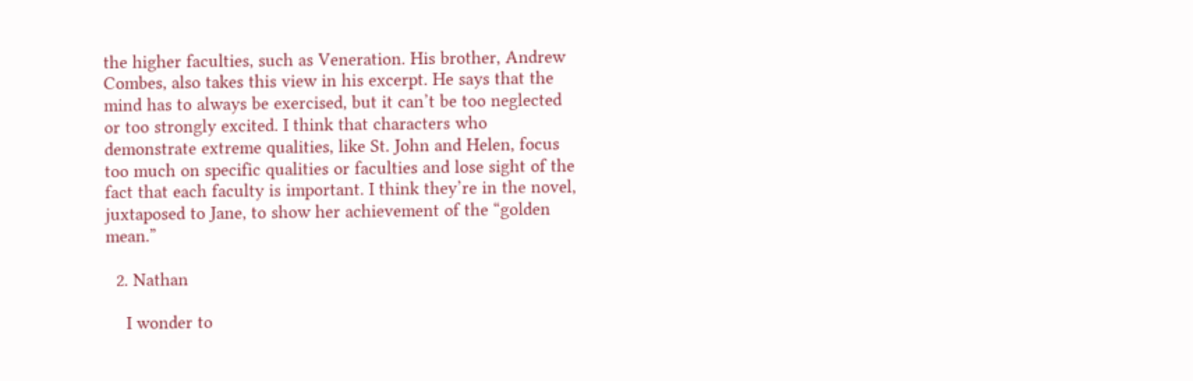the higher faculties, such as Veneration. His brother, Andrew Combes, also takes this view in his excerpt. He says that the mind has to always be exercised, but it can’t be too neglected or too strongly excited. I think that characters who demonstrate extreme qualities, like St. John and Helen, focus too much on specific qualities or faculties and lose sight of the fact that each faculty is important. I think they’re in the novel, juxtaposed to Jane, to show her achievement of the “golden mean.”

  2. Nathan

    I wonder to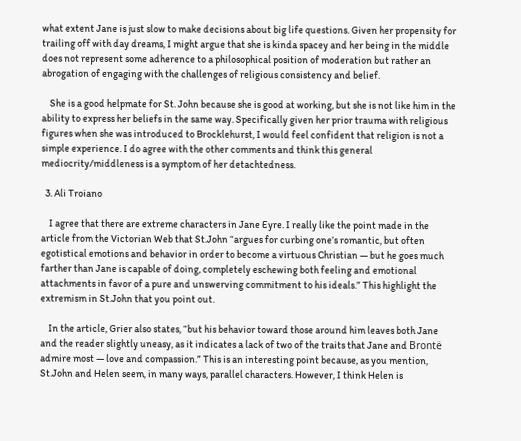what extent Jane is just slow to make decisions about big life questions. Given her propensity for trailing off with day dreams, I might argue that she is kinda spacey and her being in the middle does not represent some adherence to a philosophical position of moderation but rather an abrogation of engaging with the challenges of religious consistency and belief.

    She is a good helpmate for St. John because she is good at working, but she is not like him in the ability to express her beliefs in the same way. Specifically given her prior trauma with religious figures when she was introduced to Brocklehurst, I would feel confident that religion is not a simple experience. I do agree with the other comments and think this general mediocrity/middleness is a symptom of her detachtedness.

  3. Ali Troiano

    I agree that there are extreme characters in Jane Eyre. I really like the point made in the article from the Victorian Web that St.John “argues for curbing one’s romantic, but often egotistical emotions and behavior in order to become a virtuous Christian — but he goes much farther than Jane is capable of doing, completely eschewing both feeling and emotional attachments in favor of a pure and unswerving commitment to his ideals.” This highlight the extremism in St.John that you point out.

    In the article, Grier also states, “but his behavior toward those around him leaves both Jane and the reader slightly uneasy, as it indicates a lack of two of the traits that Jane and Brontë admire most — love and compassion.” This is an interesting point because, as you mention, St.John and Helen seem, in many ways, parallel characters. However, I think Helen is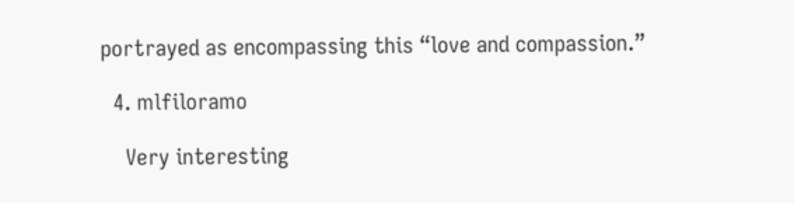portrayed as encompassing this “love and compassion.”

  4. mlfiloramo

    Very interesting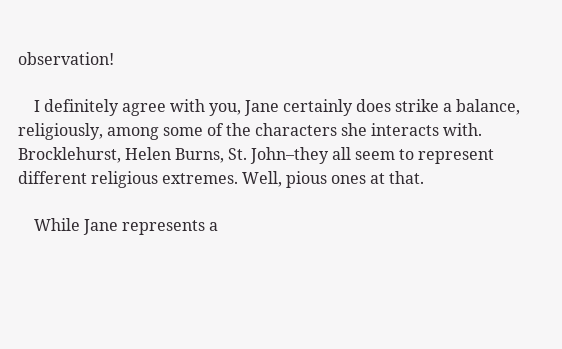observation!

    I definitely agree with you, Jane certainly does strike a balance, religiously, among some of the characters she interacts with. Brocklehurst, Helen Burns, St. John–they all seem to represent different religious extremes. Well, pious ones at that.

    While Jane represents a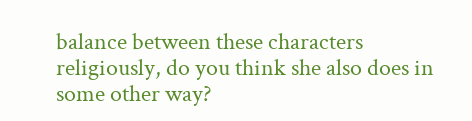balance between these characters religiously, do you think she also does in some other way?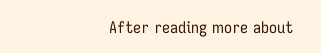After reading more about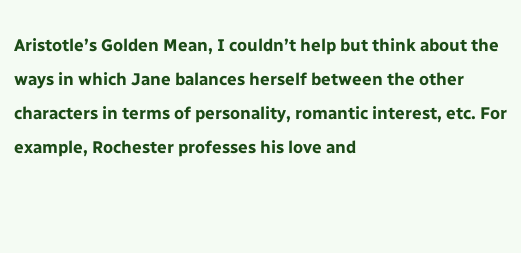Aristotle’s Golden Mean, I couldn’t help but think about the ways in which Jane balances herself between the other characters in terms of personality, romantic interest, etc. For example, Rochester professes his love and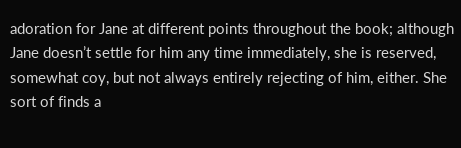adoration for Jane at different points throughout the book; although Jane doesn’t settle for him any time immediately, she is reserved, somewhat coy, but not always entirely rejecting of him, either. She sort of finds a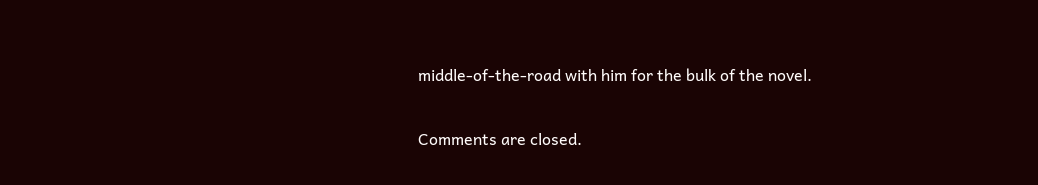middle-of-the-road with him for the bulk of the novel.

Comments are closed.